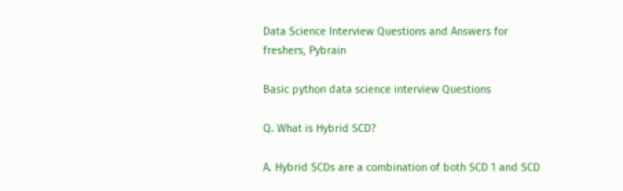Data Science Interview Questions and Answers for freshers, Pybrain

Basic python data science interview Questions

Q. What is Hybrid SCD?

A. Hybrid SCDs are a combination of both SCD 1 and SCD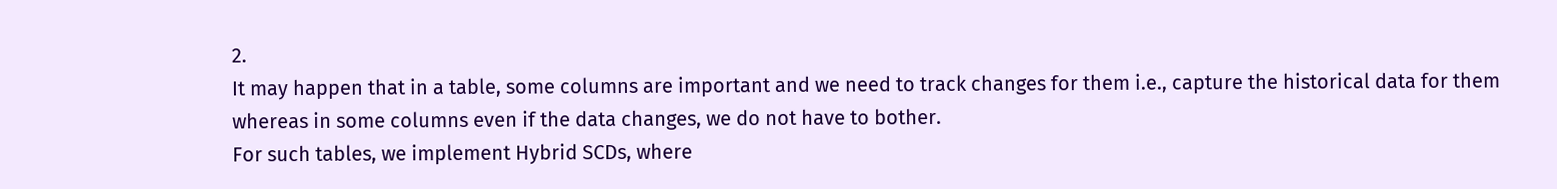2.
It may happen that in a table, some columns are important and we need to track changes for them i.e., capture the historical data for them whereas in some columns even if the data changes, we do not have to bother.
For such tables, we implement Hybrid SCDs, where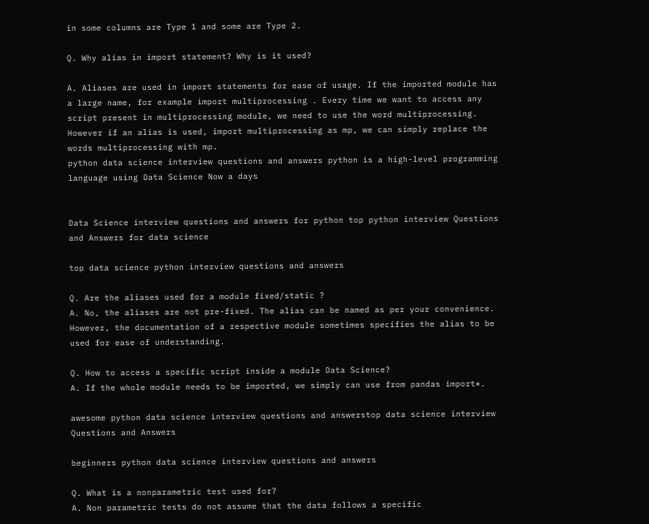in some columns are Type 1 and some are Type 2.

Q. Why alias in import statement? Why is it used?

A. Aliases are used in import statements for ease of usage. If the imported module has a large name, for example import multiprocessing . Every time we want to access any script present in multiprocessing module, we need to use the word multiprocessing.
However if an alias is used, import multiprocessing as mp, we can simply replace the words multiprocessing with mp.
python data science interview questions and answers python is a high-level programming language using Data Science Now a days


Data Science interview questions and answers for python top python interview Questions and Answers for data science

top data science python interview questions and answers

Q. Are the aliases used for a module fixed/static ?
A. No, the aliases are not pre-fixed. The alias can be named as per your convenience. However, the documentation of a respective module sometimes specifies the alias to be used for ease of understanding.

Q. How to access a specific script inside a module Data Science?
A. If the whole module needs to be imported, we simply can use from pandas import*.

awesome python data science interview questions and answerstop data science interview Questions and Answers

beginners python data science interview questions and answers

Q. What is a nonparametric test used for?
A. Non parametric tests do not assume that the data follows a specific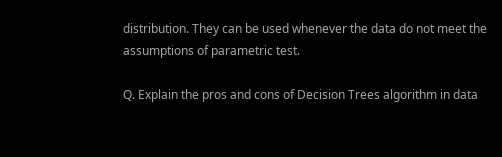distribution. They can be used whenever the data do not meet the assumptions of parametric test.

Q. Explain the pros and cons of Decision Trees algorithm in data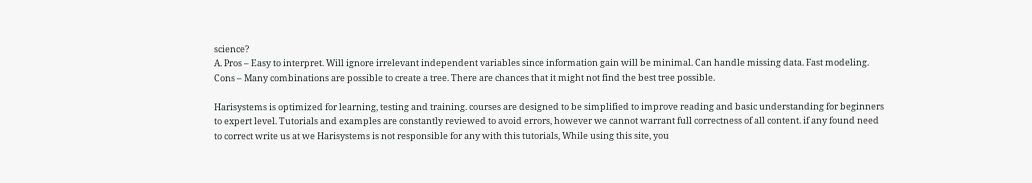science?
A. Pros – Easy to interpret. Will ignore irrelevant independent variables since information gain will be minimal. Can handle missing data. Fast modeling.
Cons – Many combinations are possible to create a tree. There are chances that it might not find the best tree possible.

Harisystems is optimized for learning, testing and training. courses are designed to be simplified to improve reading and basic understanding for beginners to expert level. Tutorials and examples are constantly reviewed to avoid errors, however we cannot warrant full correctness of all content. if any found need to correct write us at we Harisystems is not responsible for any with this tutorials, While using this site, you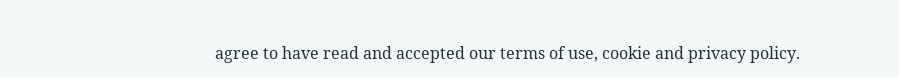agree to have read and accepted our terms of use, cookie and privacy policy.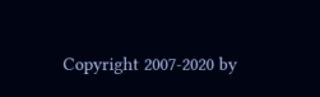Copyright 2007-2020 by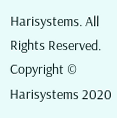Harisystems. All Rights Reserved.
Copyright © Harisystems 2020